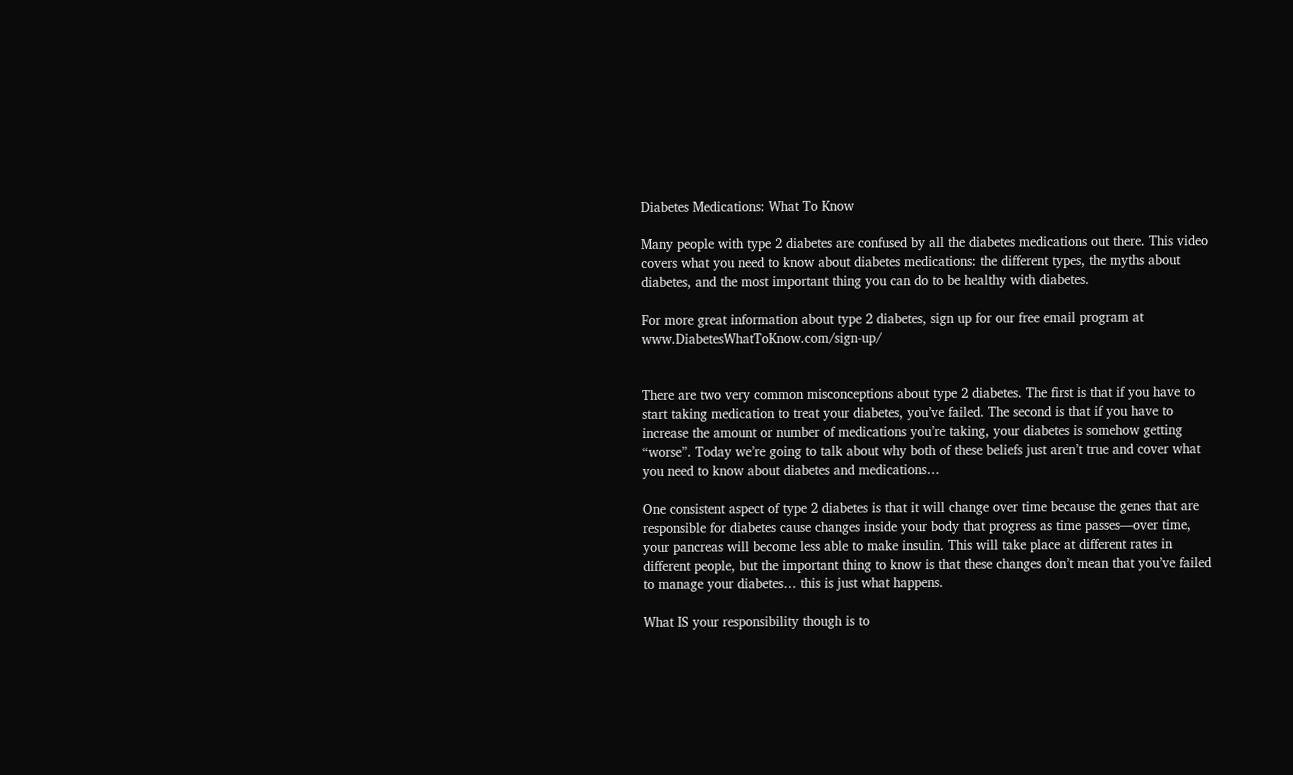Diabetes Medications: What To Know

Many people with type 2 diabetes are confused by all the diabetes medications out there. This video covers what you need to know about diabetes medications: the different types, the myths about diabetes, and the most important thing you can do to be healthy with diabetes.

For more great information about type 2 diabetes, sign up for our free email program at www.DiabetesWhatToKnow.com/sign-up/


There are two very common misconceptions about type 2 diabetes. The first is that if you have to start taking medication to treat your diabetes, you’ve failed. The second is that if you have to increase the amount or number of medications you’re taking, your diabetes is somehow getting “worse”. Today we’re going to talk about why both of these beliefs just aren’t true and cover what you need to know about diabetes and medications…

One consistent aspect of type 2 diabetes is that it will change over time because the genes that are responsible for diabetes cause changes inside your body that progress as time passes—over time, your pancreas will become less able to make insulin. This will take place at different rates in different people, but the important thing to know is that these changes don’t mean that you’ve failed to manage your diabetes… this is just what happens.

What IS your responsibility though is to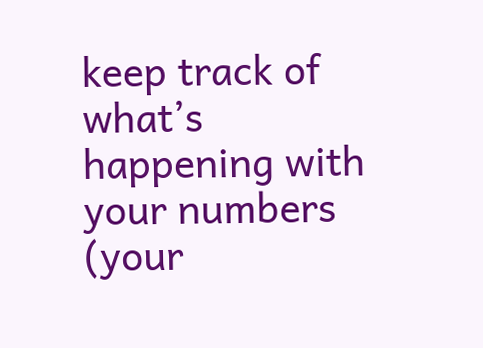keep track of what’s happening with your numbers (your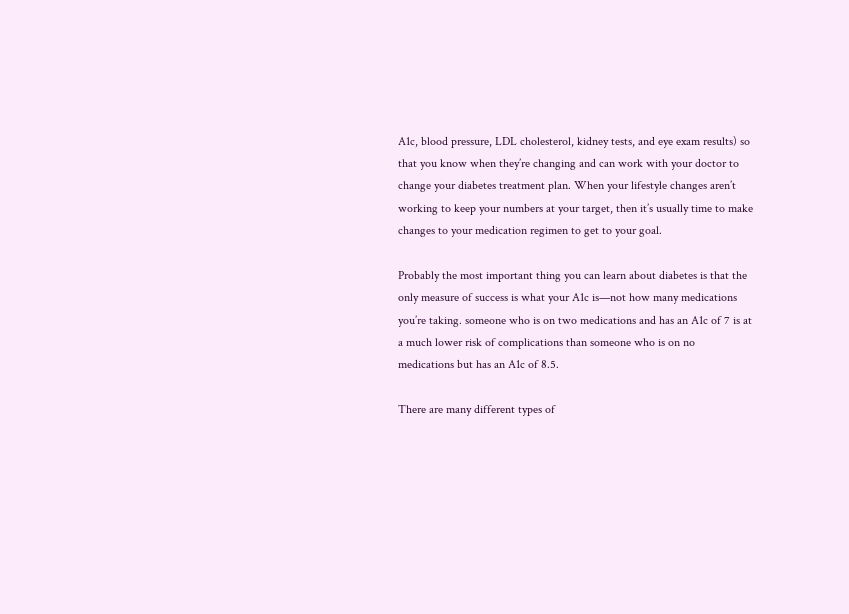A1c, blood pressure, LDL cholesterol, kidney tests, and eye exam results) so that you know when they’re changing and can work with your doctor to change your diabetes treatment plan. When your lifestyle changes aren’t working to keep your numbers at your target, then it’s usually time to make changes to your medication regimen to get to your goal.

Probably the most important thing you can learn about diabetes is that the only measure of success is what your A1c is—not how many medications you’re taking. someone who is on two medications and has an A1c of 7 is at a much lower risk of complications than someone who is on no medications but has an A1c of 8.5.

There are many different types of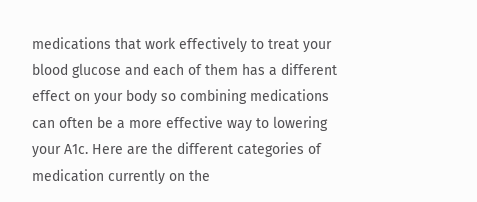medications that work effectively to treat your blood glucose and each of them has a different effect on your body so combining medications can often be a more effective way to lowering your A1c. Here are the different categories of medication currently on the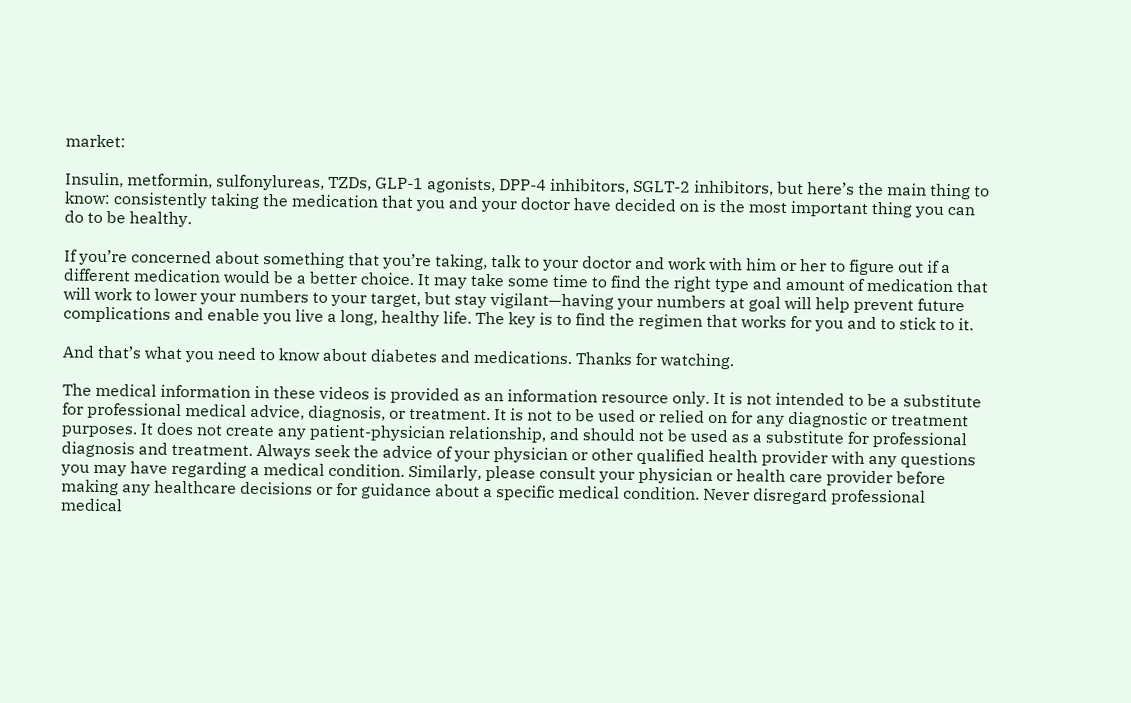market:

Insulin, metformin, sulfonylureas, TZDs, GLP-1 agonists, DPP-4 inhibitors, SGLT-2 inhibitors, but here’s the main thing to know: consistently taking the medication that you and your doctor have decided on is the most important thing you can do to be healthy.

If you’re concerned about something that you’re taking, talk to your doctor and work with him or her to figure out if a different medication would be a better choice. It may take some time to find the right type and amount of medication that will work to lower your numbers to your target, but stay vigilant—having your numbers at goal will help prevent future complications and enable you live a long, healthy life. The key is to find the regimen that works for you and to stick to it.

And that’s what you need to know about diabetes and medications. Thanks for watching.

The medical information in these videos is provided as an information resource only. It is not intended to be a substitute for professional medical advice, diagnosis, or treatment. It is not to be used or relied on for any diagnostic or treatment purposes. It does not create any patient-physician relationship, and should not be used as a substitute for professional diagnosis and treatment. Always seek the advice of your physician or other qualified health provider with any questions you may have regarding a medical condition. Similarly, please consult your physician or health care provider before making any healthcare decisions or for guidance about a specific medical condition. Never disregard professional medical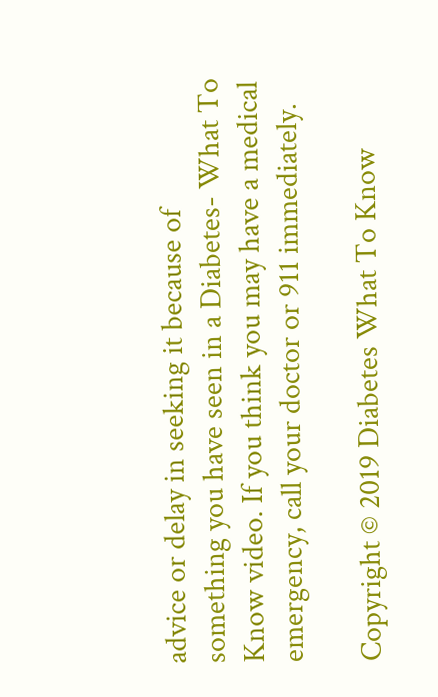advice or delay in seeking it because of something you have seen in a Diabetes- What To Know video. If you think you may have a medical emergency, call your doctor or 911 immediately.

Copyright © 2019 Diabetes What To Know